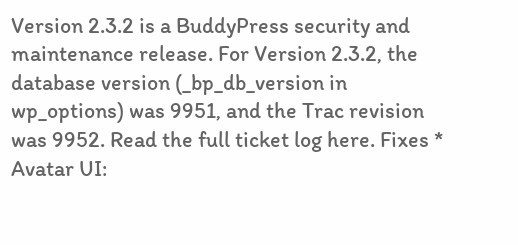Version 2.3.2 is a BuddyPress security and maintenance release. For Version 2.3.2, the database version (_bp_db_version in wp_options) was 9951, and the Trac revision was 9952. Read the full ticket log here. Fixes * Avatar UI: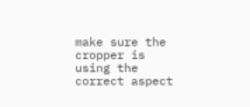make sure the cropper is using the correct aspect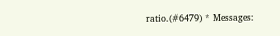ratio.(#6479) * Messages: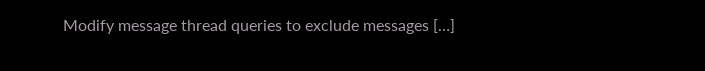Modify message thread queries to exclude messages […]